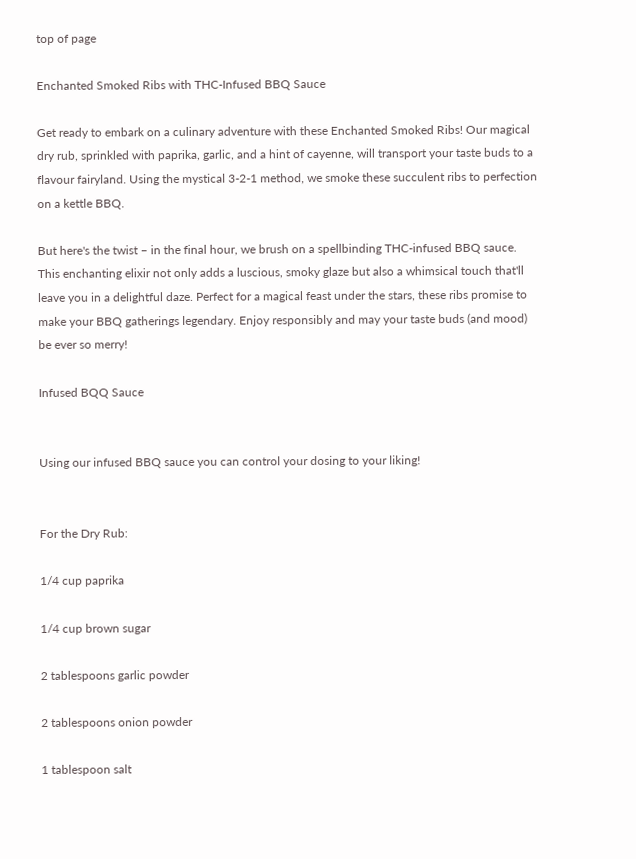top of page

Enchanted Smoked Ribs with THC-Infused BBQ Sauce

Get ready to embark on a culinary adventure with these Enchanted Smoked Ribs! Our magical dry rub, sprinkled with paprika, garlic, and a hint of cayenne, will transport your taste buds to a flavour fairyland. Using the mystical 3-2-1 method, we smoke these succulent ribs to perfection on a kettle BBQ.

But here's the twist – in the final hour, we brush on a spellbinding THC-infused BBQ sauce. This enchanting elixir not only adds a luscious, smoky glaze but also a whimsical touch that'll leave you in a delightful daze. Perfect for a magical feast under the stars, these ribs promise to make your BBQ gatherings legendary. Enjoy responsibly and may your taste buds (and mood) be ever so merry!

Infused BQQ Sauce


Using our infused BBQ sauce you can control your dosing to your liking!


For the Dry Rub:

1/4 cup paprika

1/4 cup brown sugar

2 tablespoons garlic powder

2 tablespoons onion powder

1 tablespoon salt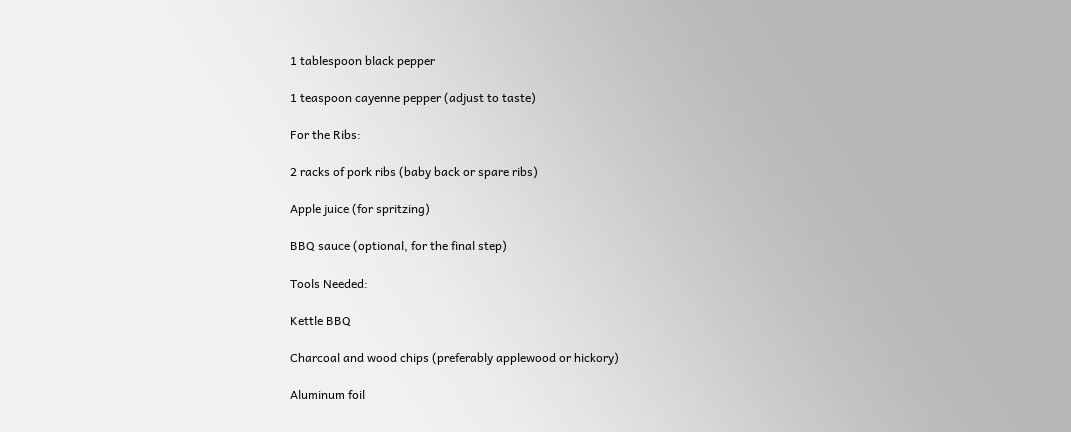1 tablespoon black pepper

1 teaspoon cayenne pepper (adjust to taste)

For the Ribs:

2 racks of pork ribs (baby back or spare ribs)

Apple juice (for spritzing)

BBQ sauce (optional, for the final step)

Tools Needed:

Kettle BBQ

Charcoal and wood chips (preferably applewood or hickory)

Aluminum foil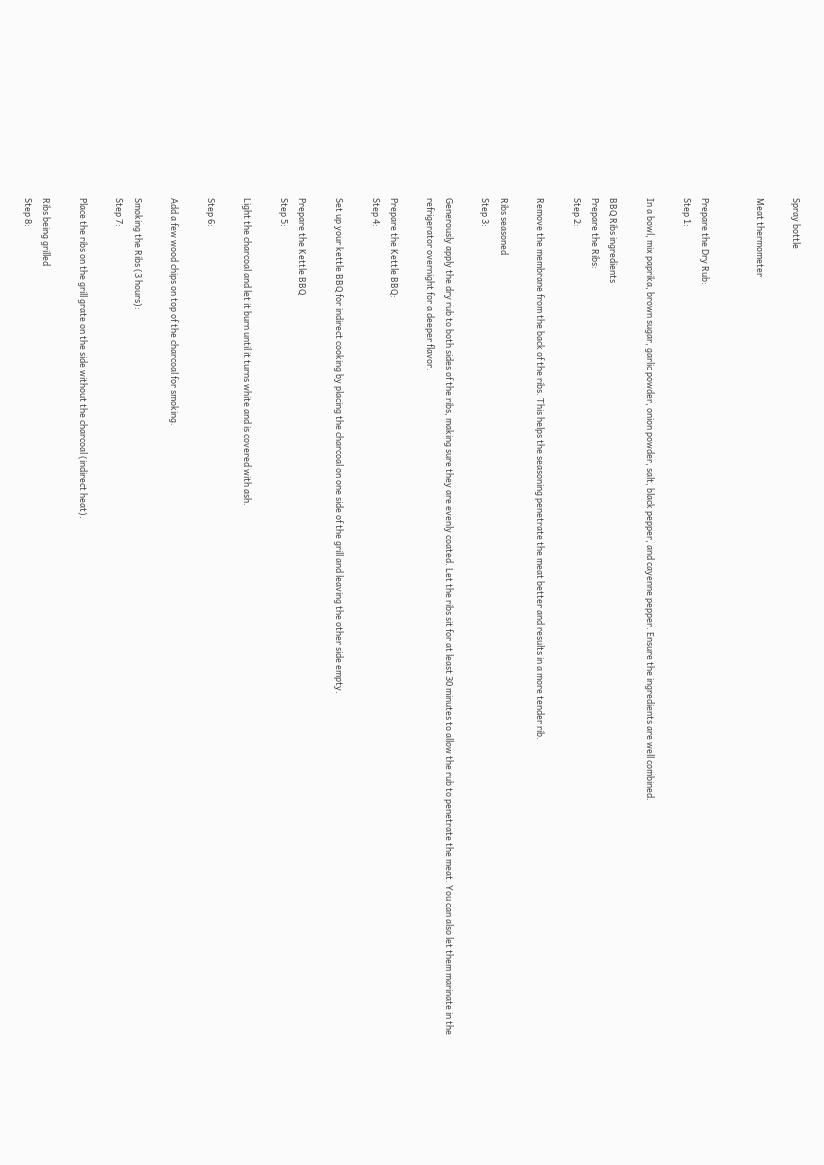Spray bottle

Meat thermometer


Prepare the Dry Rub:
Step 1:

In a bowl, mix paprika, brown sugar, garlic powder, onion powder, salt, black pepper, and cayenne pepper. Ensure the ingredients are well combined.

BBQ Ribs ingredients
Prepare the Ribs:
Step 2:

Remove the membrane from the back of the ribs. This helps the seasoning penetrate the meat better and results in a more tender rib.

Ribs seasoned
Step 3:

Generously apply the dry rub to both sides of the ribs, making sure they are evenly coated. Let the ribs sit for at least 30 minutes to allow the rub to penetrate the meat. You can also let them marinate in the refrigerator overnight for a deeper flavor.

Prepare the Kettle BBQ:
Step 4:

Set up your kettle BBQ for indirect cooking by placing the charcoal on one side of the grill and leaving the other side empty.

Prepare the Kettle BBQ
Step 5:

Light the charcoal and let it burn until it turns white and is covered with ash.

Step 6:

Add a few wood chips on top of the charcoal for smoking.

Smoking the Ribs (3 hours):
Step 7:

Place the ribs on the grill grate on the side without the charcoal (indirect heat).

Ribs being grilled
Step 8: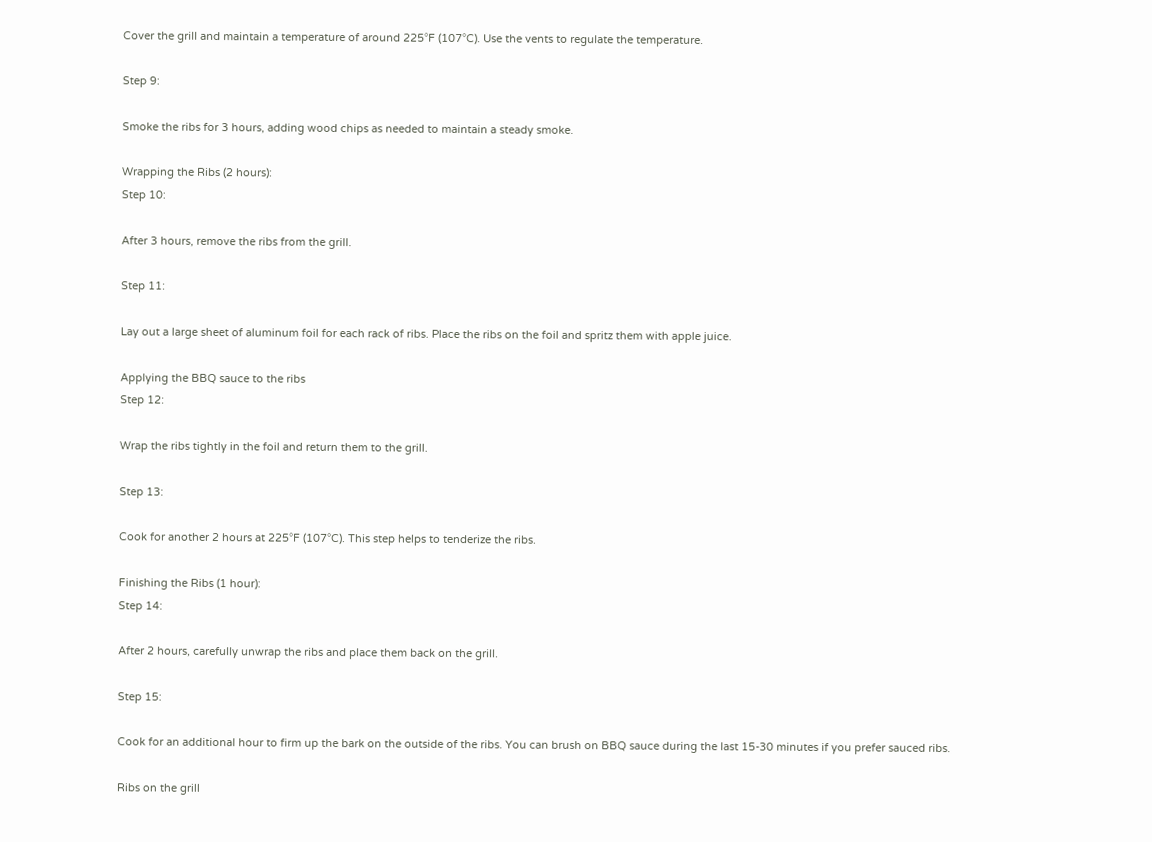Cover the grill and maintain a temperature of around 225°F (107°C). Use the vents to regulate the temperature.

Step 9:

Smoke the ribs for 3 hours, adding wood chips as needed to maintain a steady smoke.

Wrapping the Ribs (2 hours):
Step 10:

After 3 hours, remove the ribs from the grill.

Step 11:

Lay out a large sheet of aluminum foil for each rack of ribs. Place the ribs on the foil and spritz them with apple juice.

Applying the BBQ sauce to the ribs
Step 12:

Wrap the ribs tightly in the foil and return them to the grill.

Step 13:

Cook for another 2 hours at 225°F (107°C). This step helps to tenderize the ribs.

Finishing the Ribs (1 hour):
Step 14:

After 2 hours, carefully unwrap the ribs and place them back on the grill.

Step 15:

Cook for an additional hour to firm up the bark on the outside of the ribs. You can brush on BBQ sauce during the last 15-30 minutes if you prefer sauced ribs.

Ribs on the grill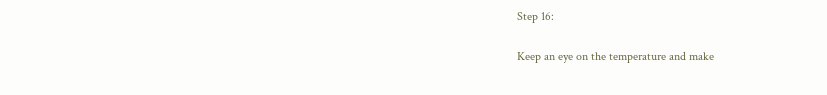Step 16:

Keep an eye on the temperature and make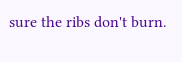sure the ribs don't burn.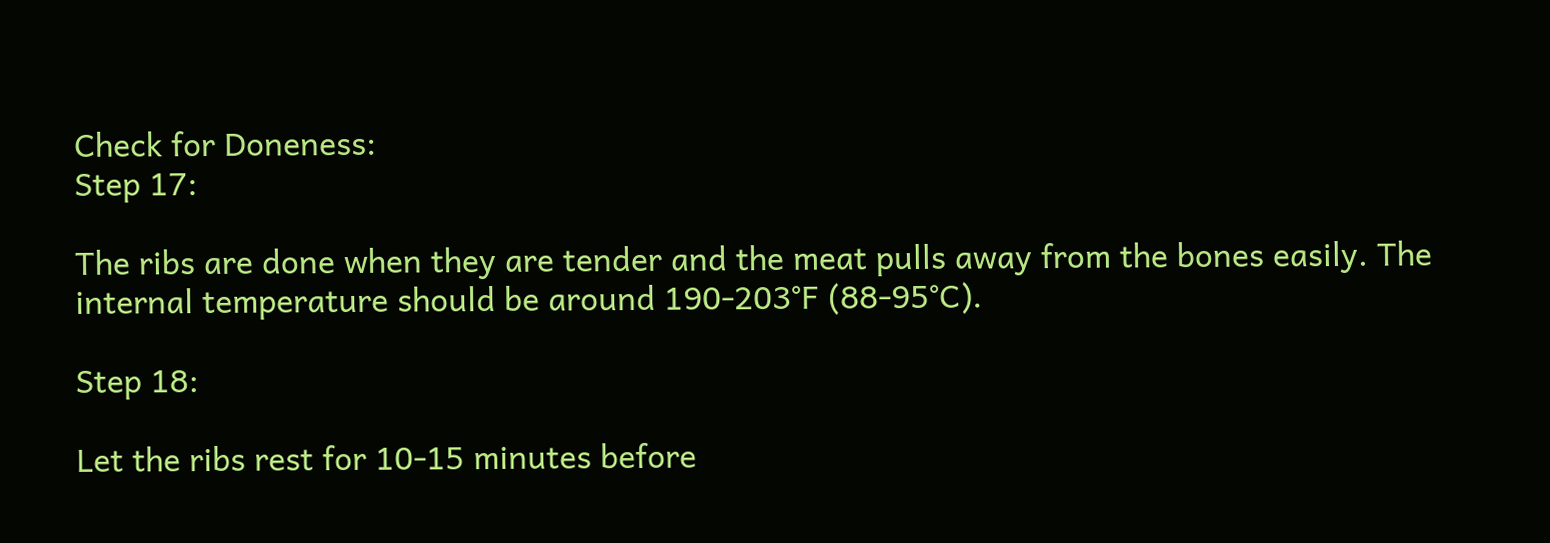Check for Doneness:
Step 17:

The ribs are done when they are tender and the meat pulls away from the bones easily. The internal temperature should be around 190-203°F (88-95°C).

Step 18:

Let the ribs rest for 10-15 minutes before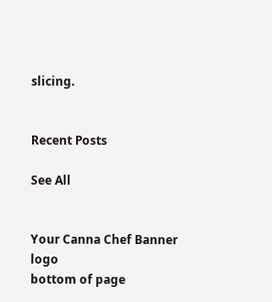slicing.


Recent Posts

See All


Your Canna Chef Banner logo
bottom of page